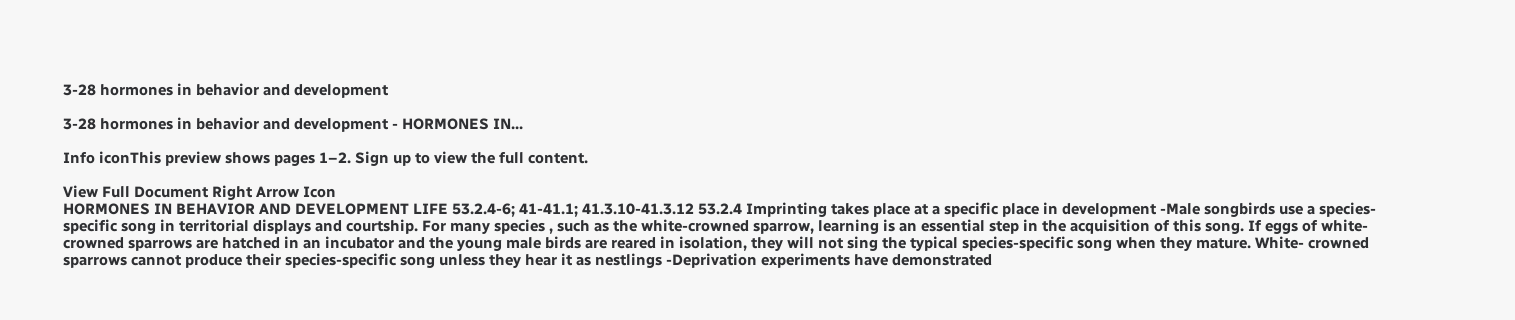3-28 hormones in behavior and development

3-28 hormones in behavior and development - HORMONES IN...

Info iconThis preview shows pages 1–2. Sign up to view the full content.

View Full Document Right Arrow Icon
HORMONES IN BEHAVIOR AND DEVELOPMENT LIFE 53.2.4-6; 41-41.1; 41.3.10-41.3.12 53.2.4 Imprinting takes place at a specific place in development -Male songbirds use a species-specific song in territorial displays and courtship. For many species , such as the white-crowned sparrow, learning is an essential step in the acquisition of this song. If eggs of white-crowned sparrows are hatched in an incubator and the young male birds are reared in isolation, they will not sing the typical species-specific song when they mature. White- crowned sparrows cannot produce their species-specific song unless they hear it as nestlings -Deprivation experiments have demonstrated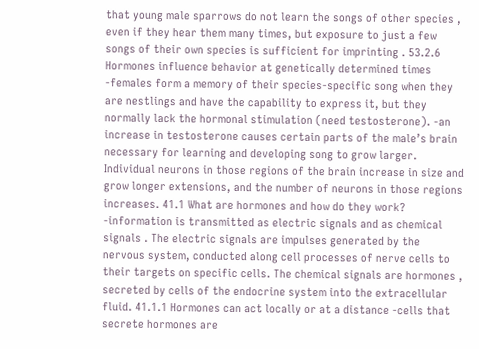that young male sparrows do not learn the songs of other species , even if they hear them many times, but exposure to just a few songs of their own species is sufficient for imprinting . 53.2.6 Hormones influence behavior at genetically determined times -females form a memory of their species-specific song when they are nestlings and have the capability to express it, but they normally lack the hormonal stimulation (need testosterone). -an increase in testosterone causes certain parts of the male’s brain necessary for learning and developing song to grow larger. Individual neurons in those regions of the brain increase in size and grow longer extensions, and the number of neurons in those regions increases. 41.1 What are hormones and how do they work? -information is transmitted as electric signals and as chemical signals . The electric signals are impulses generated by the nervous system, conducted along cell processes of nerve cells to their targets on specific cells. The chemical signals are hormones , secreted by cells of the endocrine system into the extracellular fluid. 41.1.1 Hormones can act locally or at a distance -cells that secrete hormones are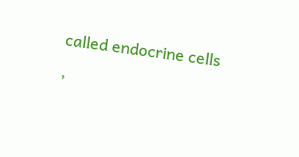called endocrine cells ,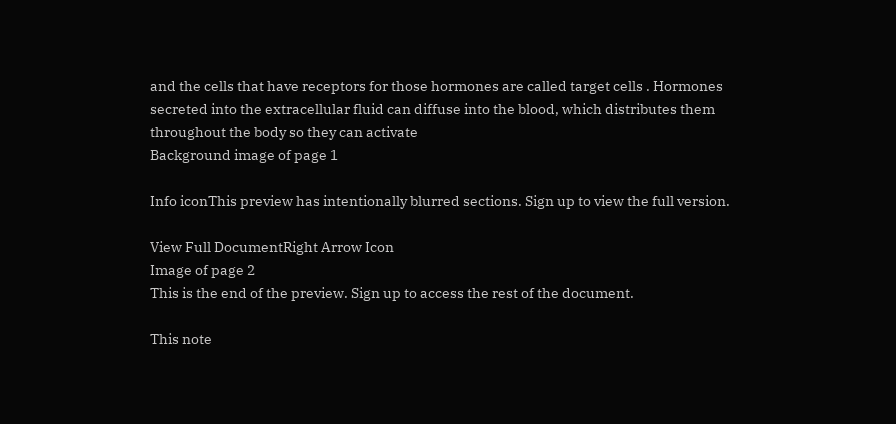and the cells that have receptors for those hormones are called target cells . Hormones secreted into the extracellular fluid can diffuse into the blood, which distributes them throughout the body so they can activate
Background image of page 1

Info iconThis preview has intentionally blurred sections. Sign up to view the full version.

View Full DocumentRight Arrow Icon
Image of page 2
This is the end of the preview. Sign up to access the rest of the document.

This note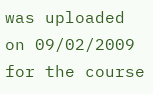was uploaded on 09/02/2009 for the course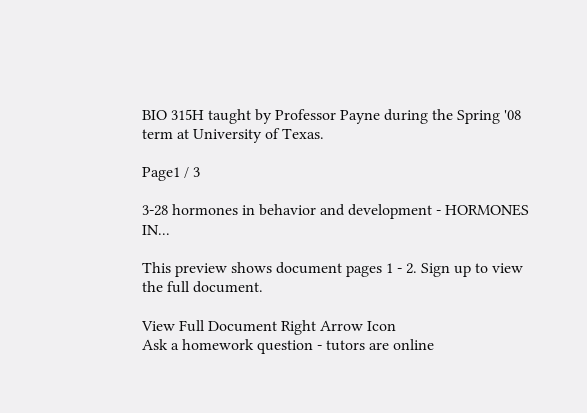BIO 315H taught by Professor Payne during the Spring '08 term at University of Texas.

Page1 / 3

3-28 hormones in behavior and development - HORMONES IN...

This preview shows document pages 1 - 2. Sign up to view the full document.

View Full Document Right Arrow Icon
Ask a homework question - tutors are online